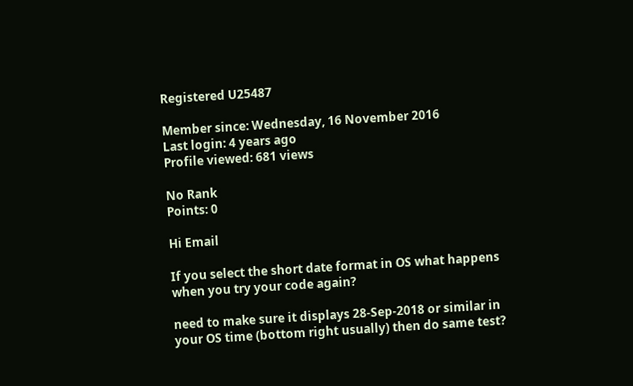Registered U25487

Member since: Wednesday, 16 November 2016
Last login: 4 years ago
Profile viewed: 681 views

No Rank
Points: 0

Hi Email

If you select the short date format in OS what happens when you try your code again?

need to make sure it displays 28-Sep-2018 or similar in your OS time (bottom right usually) then do same test?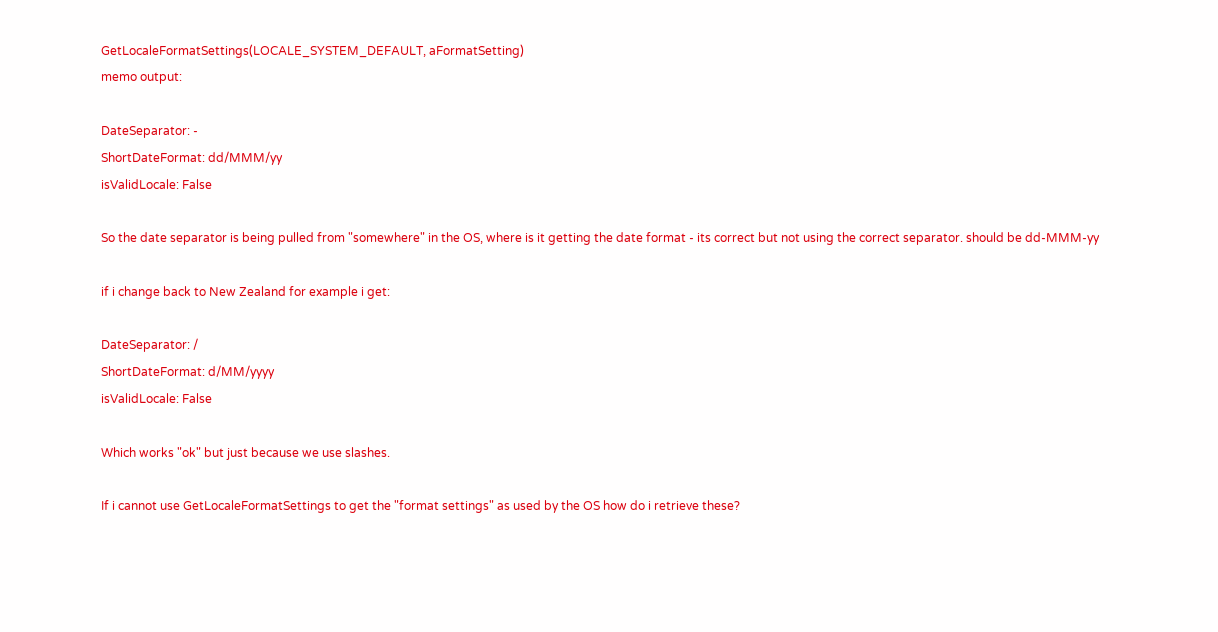GetLocaleFormatSettings(LOCALE_SYSTEM_DEFAULT, aFormatSetting)
memo output:

DateSeparator: -
ShortDateFormat: dd/MMM/yy
isValidLocale: False

So the date separator is being pulled from "somewhere" in the OS, where is it getting the date format - its correct but not using the correct separator. should be dd-MMM-yy

if i change back to New Zealand for example i get:

DateSeparator: /
ShortDateFormat: d/MM/yyyy
isValidLocale: False

Which works "ok" but just because we use slashes.

If i cannot use GetLocaleFormatSettings to get the "format settings" as used by the OS how do i retrieve these?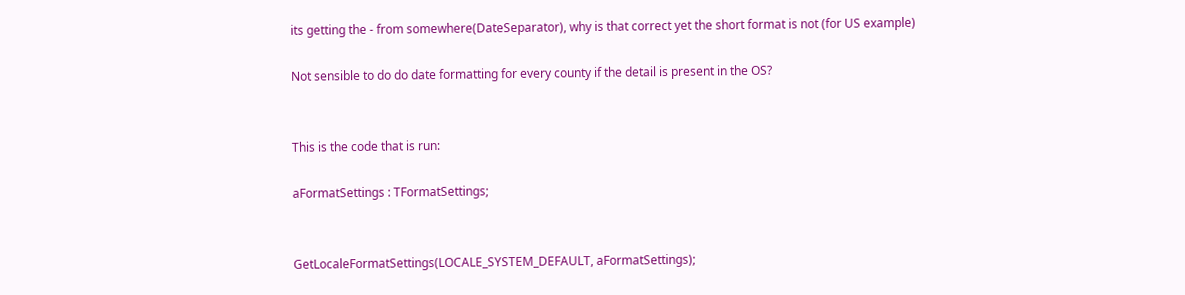its getting the - from somewhere(DateSeparator), why is that correct yet the short format is not (for US example)

Not sensible to do do date formatting for every county if the detail is present in the OS?


This is the code that is run:

aFormatSettings : TFormatSettings;


GetLocaleFormatSettings(LOCALE_SYSTEM_DEFAULT, aFormatSettings);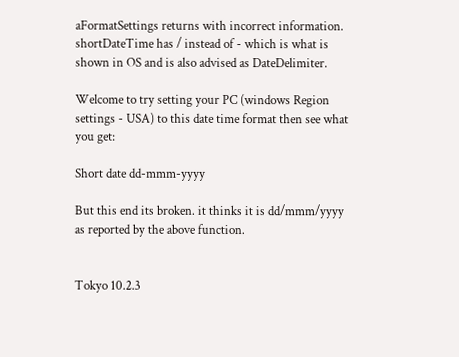aFormatSettings returns with incorrect information. shortDateTime has / instead of - which is what is shown in OS and is also advised as DateDelimiter.

Welcome to try setting your PC (windows Region settings - USA) to this date time format then see what you get:

Short date dd-mmm-yyyy

But this end its broken. it thinks it is dd/mmm/yyyy as reported by the above function.


Tokyo 10.2.3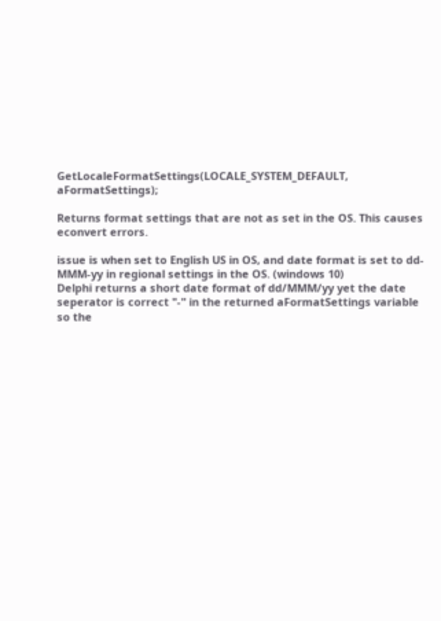GetLocaleFormatSettings(LOCALE_SYSTEM_DEFAULT, aFormatSettings);

Returns format settings that are not as set in the OS. This causes econvert errors.

issue is when set to English US in OS, and date format is set to dd-MMM-yy in regional settings in the OS. (windows 10)
Delphi returns a short date format of dd/MMM/yy yet the date seperator is correct "-" in the returned aFormatSettings variable so the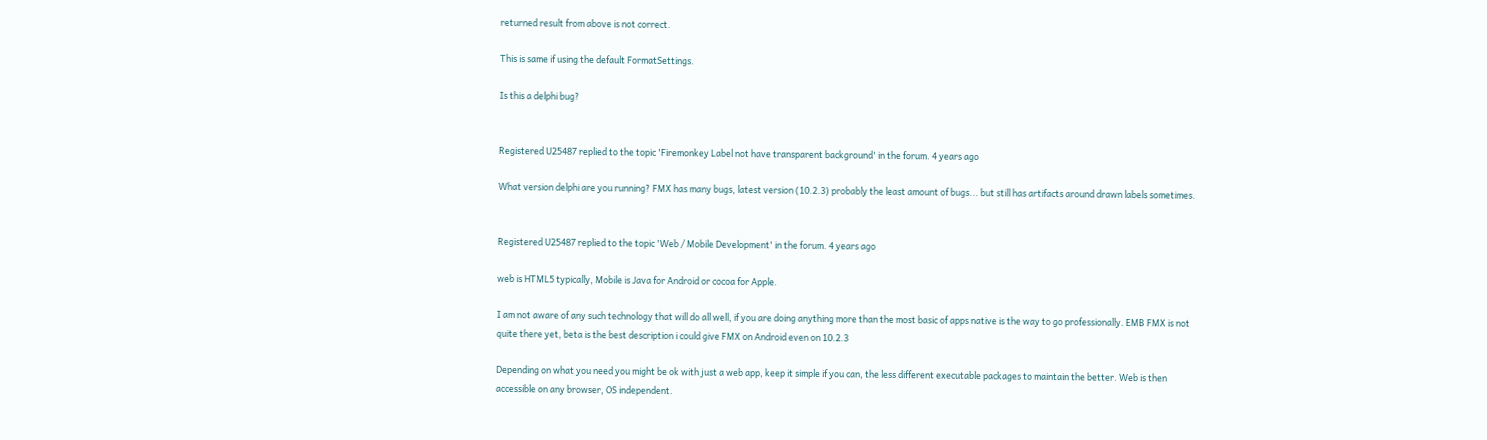returned result from above is not correct.

This is same if using the default FormatSettings.

Is this a delphi bug?


Registered U25487 replied to the topic 'Firemonkey Label not have transparent background' in the forum. 4 years ago

What version delphi are you running? FMX has many bugs, latest version (10.2.3) probably the least amount of bugs... but still has artifacts around drawn labels sometimes.


Registered U25487 replied to the topic 'Web / Mobile Development' in the forum. 4 years ago

web is HTML5 typically, Mobile is Java for Android or cocoa for Apple.

I am not aware of any such technology that will do all well, if you are doing anything more than the most basic of apps native is the way to go professionally. EMB FMX is not quite there yet, beta is the best description i could give FMX on Android even on 10.2.3

Depending on what you need you might be ok with just a web app, keep it simple if you can, the less different executable packages to maintain the better. Web is then accessible on any browser, OS independent.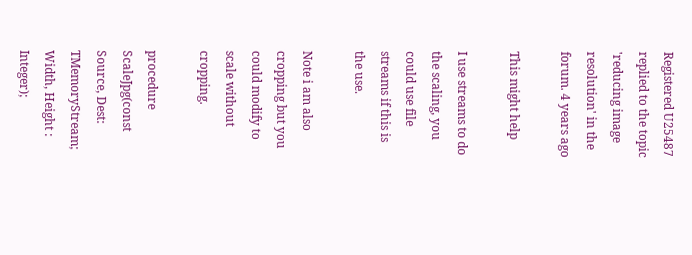Registered U25487 replied to the topic 'reducing image resolution' in the forum. 4 years ago

This might help

I use streams to do the scaling, you could use file streams if this is the use.

Note i am also cropping but you could modify to scale without cropping.

procedure ScaleJpg(const Source, Dest: TMemoryStream; Width, Height : Integer);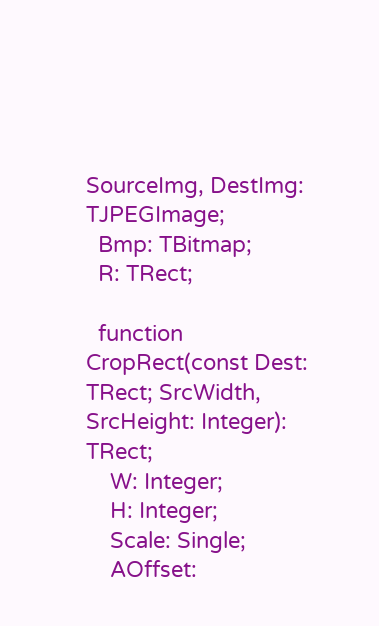SourceImg, DestImg: TJPEGImage;
  Bmp: TBitmap;
  R: TRect;

  function CropRect(const Dest: TRect; SrcWidth, SrcHeight: Integer): TRect;
    W: Integer;
    H: Integer;
    Scale: Single;
    AOffset: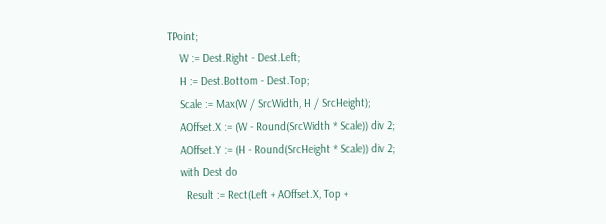TPoint;
    W := Dest.Right - Dest.Left;
    H := Dest.Bottom - Dest.Top;
    Scale := Max(W / SrcWidth, H / SrcHeight);
    AOffset.X := (W - Round(SrcWidth * Scale)) div 2;
    AOffset.Y := (H - Round(SrcHeight * Scale)) div 2;
    with Dest do
      Result := Rect(Left + AOffset.X, Top +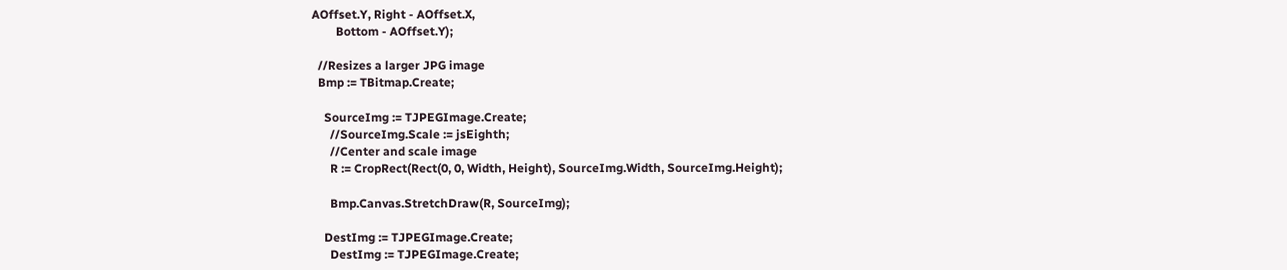AOffset.Y, Right - AOffset.X,
        Bottom - AOffset.Y);

  //Resizes a larger JPG image
  Bmp := TBitmap.Create;

    SourceImg := TJPEGImage.Create;
      //SourceImg.Scale := jsEighth;
      //Center and scale image
      R := CropRect(Rect(0, 0, Width, Height), SourceImg.Width, SourceImg.Height);

      Bmp.Canvas.StretchDraw(R, SourceImg);

    DestImg := TJPEGImage.Create;
      DestImg := TJPEGImage.Create;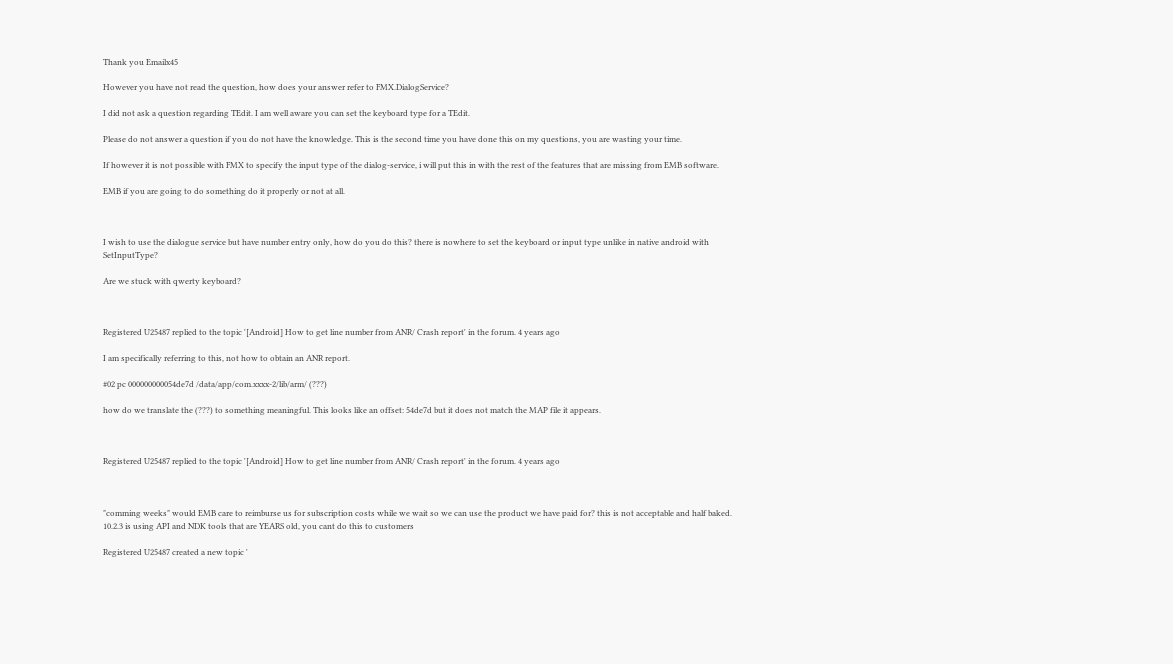Thank you Emailx45

However you have not read the question, how does your answer refer to FMX.DialogService?

I did not ask a question regarding TEdit. I am well aware you can set the keyboard type for a TEdit.

Please do not answer a question if you do not have the knowledge. This is the second time you have done this on my questions, you are wasting your time.

If however it is not possible with FMX to specify the input type of the dialog-service, i will put this in with the rest of the features that are missing from EMB software.

EMB if you are going to do something do it properly or not at all.



I wish to use the dialogue service but have number entry only, how do you do this? there is nowhere to set the keyboard or input type unlike in native android with SetInputType?

Are we stuck with qwerty keyboard?



Registered U25487 replied to the topic '[Android] How to get line number from ANR/ Crash report' in the forum. 4 years ago

I am specifically referring to this, not how to obtain an ANR report.

#02 pc 000000000054de7d /data/app/com.xxxx-2/lib/arm/ (???)

how do we translate the (???) to something meaningful. This looks like an offset: 54de7d but it does not match the MAP file it appears.



Registered U25487 replied to the topic '[Android] How to get line number from ANR/ Crash report' in the forum. 4 years ago



"comming weeks" would EMB care to reimburse us for subscription costs while we wait so we can use the product we have paid for? this is not acceptable and half baked. 10.2.3 is using API and NDK tools that are YEARS old, you cant do this to customers

Registered U25487 created a new topic '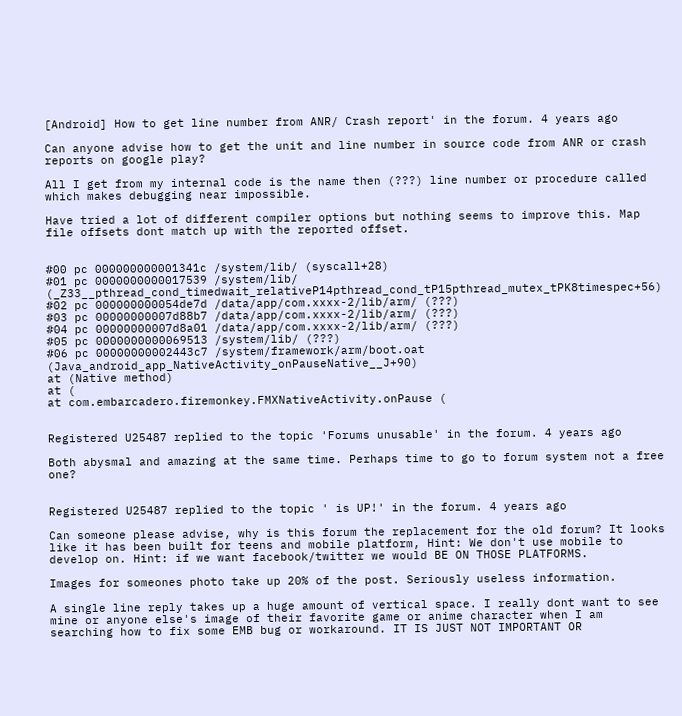[Android] How to get line number from ANR/ Crash report' in the forum. 4 years ago

Can anyone advise how to get the unit and line number in source code from ANR or crash reports on google play?

All I get from my internal code is the name then (???) line number or procedure called which makes debugging near impossible.

Have tried a lot of different compiler options but nothing seems to improve this. Map file offsets dont match up with the reported offset.


#00 pc 000000000001341c /system/lib/ (syscall+28)
#01 pc 0000000000017539 /system/lib/ (_Z33__pthread_cond_timedwait_relativeP14pthread_cond_tP15pthread_mutex_tPK8timespec+56)
#02 pc 000000000054de7d /data/app/com.xxxx-2/lib/arm/ (???)
#03 pc 00000000007d88b7 /data/app/com.xxxx-2/lib/arm/ (???)
#04 pc 00000000007d8a01 /data/app/com.xxxx-2/lib/arm/ (???)
#05 pc 0000000000069513 /system/lib/ (???)
#06 pc 00000000002443c7 /system/framework/arm/boot.oat (Java_android_app_NativeActivity_onPauseNative__J+90)
at (Native method)
at (
at com.embarcadero.firemonkey.FMXNativeActivity.onPause (


Registered U25487 replied to the topic 'Forums unusable' in the forum. 4 years ago

Both abysmal and amazing at the same time. Perhaps time to go to forum system not a free one?


Registered U25487 replied to the topic ' is UP!' in the forum. 4 years ago

Can someone please advise, why is this forum the replacement for the old forum? It looks like it has been built for teens and mobile platform, Hint: We don't use mobile to develop on. Hint: if we want facebook/twitter we would BE ON THOSE PLATFORMS.

Images for someones photo take up 20% of the post. Seriously useless information.

A single line reply takes up a huge amount of vertical space. I really dont want to see mine or anyone else's image of their favorite game or anime character when I am searching how to fix some EMB bug or workaround. IT IS JUST NOT IMPORTANT OR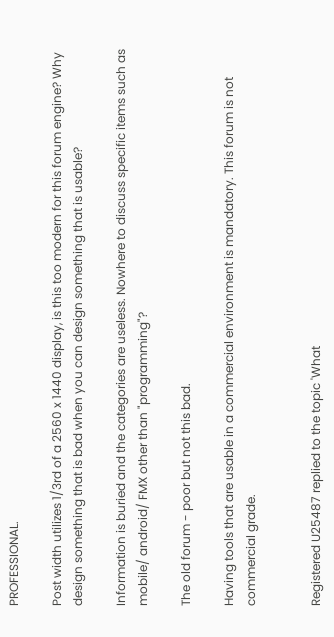PROFESSIONAL.

Post width utilizes 1/3rd of a 2560 x 1440 display, is this too modern for this forum engine? Why design something that is bad when you can design something that is usable?

Information is buried and the categories are useless. Nowhere to discuss specific items such as mobile/ android/ FMX other than "programming"?

The old forum - poor but not this bad.

Having tools that are usable in a commercial environment is mandatory. This forum is not commercial grade.


Registered U25487 replied to the topic 'What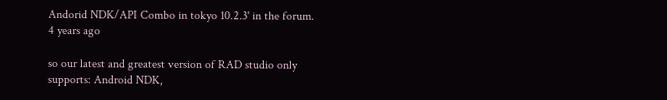Andorid NDK/API Combo in tokyo 10.2.3' in the forum. 4 years ago

so our latest and greatest version of RAD studio only supports: Android NDK,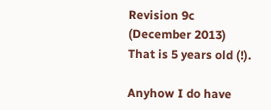Revision 9c (December 2013)
That is 5 years old (!).

Anyhow I do have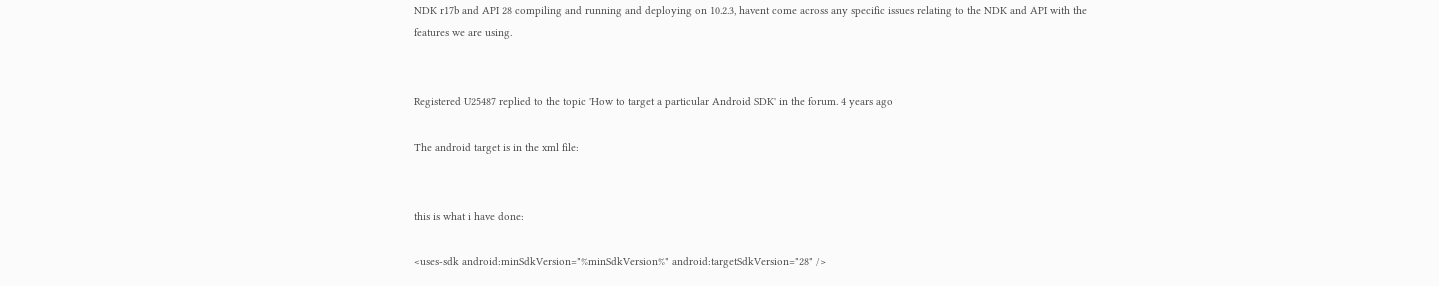NDK r17b and API 28 compiling and running and deploying on 10.2.3, havent come across any specific issues relating to the NDK and API with the features we are using.


Registered U25487 replied to the topic 'How to target a particular Android SDK' in the forum. 4 years ago

The android target is in the xml file:


this is what i have done:

<uses-sdk android:minSdkVersion="%minSdkVersion%" android:targetSdkVersion="28" />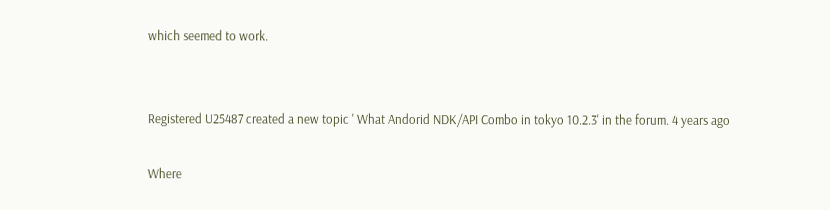which seemed to work.


Registered U25487 created a new topic ' What Andorid NDK/API Combo in tokyo 10.2.3' in the forum. 4 years ago

Where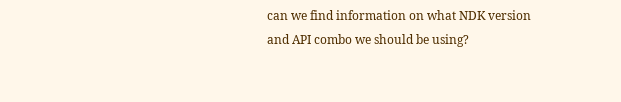can we find information on what NDK version and API combo we should be using?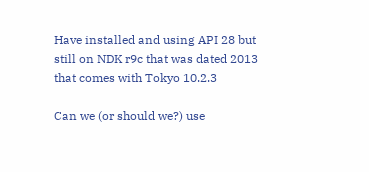Have installed and using API 28 but still on NDK r9c that was dated 2013 that comes with Tokyo 10.2.3

Can we (or should we?) use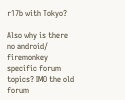r17b with Tokyo?

Also why is there no android/ firemonkey specific forum topics? IMO the old forum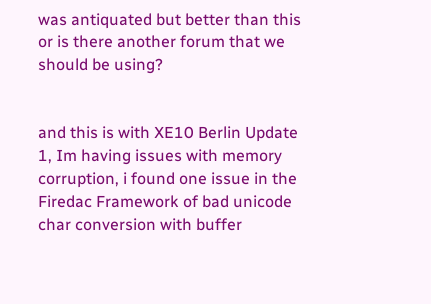was antiquated but better than this or is there another forum that we should be using?


and this is with XE10 Berlin Update 1, Im having issues with memory corruption, i found one issue in the Firedac Framework of bad unicode char conversion with buffer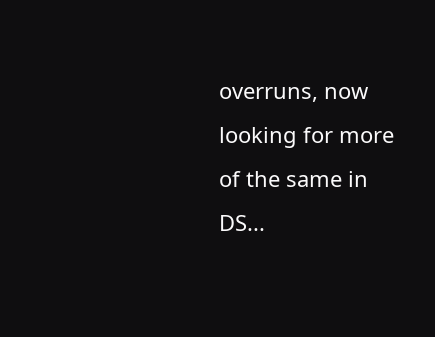overruns, now looking for more of the same in DS...